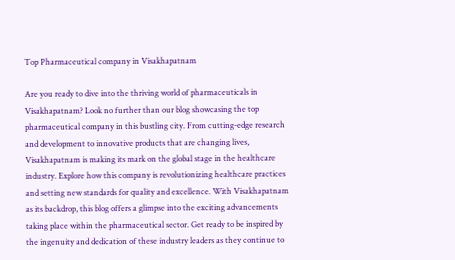Top Pharmaceutical company in Visakhapatnam

Are you ready to dive into the thriving world of pharmaceuticals in Visakhapatnam? Look no further than our blog showcasing the top pharmaceutical company in this bustling city. From cutting-edge research and development to innovative products that are changing lives, Visakhapatnam is making its mark on the global stage in the healthcare industry. Explore how this company is revolutionizing healthcare practices and setting new standards for quality and excellence. With Visakhapatnam as its backdrop, this blog offers a glimpse into the exciting advancements taking place within the pharmaceutical sector. Get ready to be inspired by the ingenuity and dedication of these industry leaders as they continue to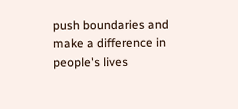push boundaries and make a difference in people's lives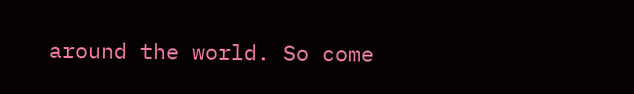around the world. So come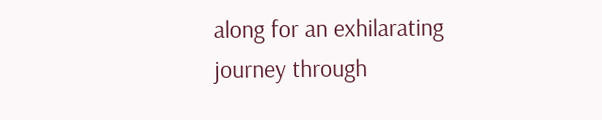along for an exhilarating journey through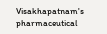Visakhapatnam's pharmaceutical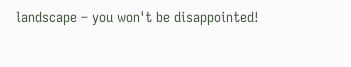landscape – you won't be disappointed!